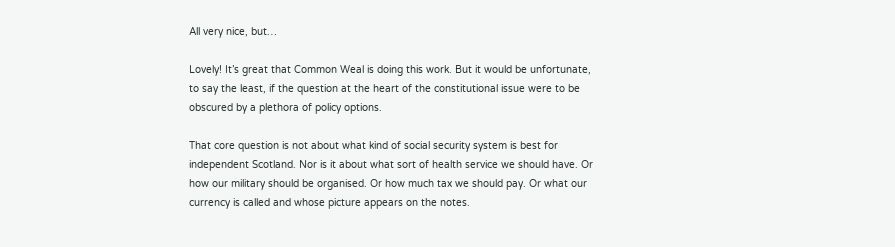All very nice, but…

Lovely! It’s great that Common Weal is doing this work. But it would be unfortunate, to say the least, if the question at the heart of the constitutional issue were to be obscured by a plethora of policy options.

That core question is not about what kind of social security system is best for independent Scotland. Nor is it about what sort of health service we should have. Or how our military should be organised. Or how much tax we should pay. Or what our currency is called and whose picture appears on the notes.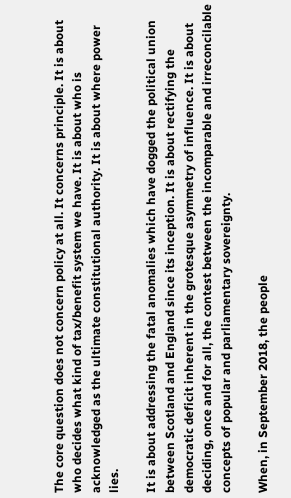The core question does not concern policy at all. It concerns principle. It is about who decides what kind of tax/benefit system we have. It is about who is acknowledged as the ultimate constitutional authority. It is about where power lies.

It is about addressing the fatal anomalies which have dogged the political union between Scotland and England since its inception. It is about rectifying the democratic deficit inherent in the grotesque asymmetry of influence. It is about deciding, once and for all, the contest between the incomparable and irreconcilable concepts of popular and parliamentary sovereignty.

When, in September 2018, the people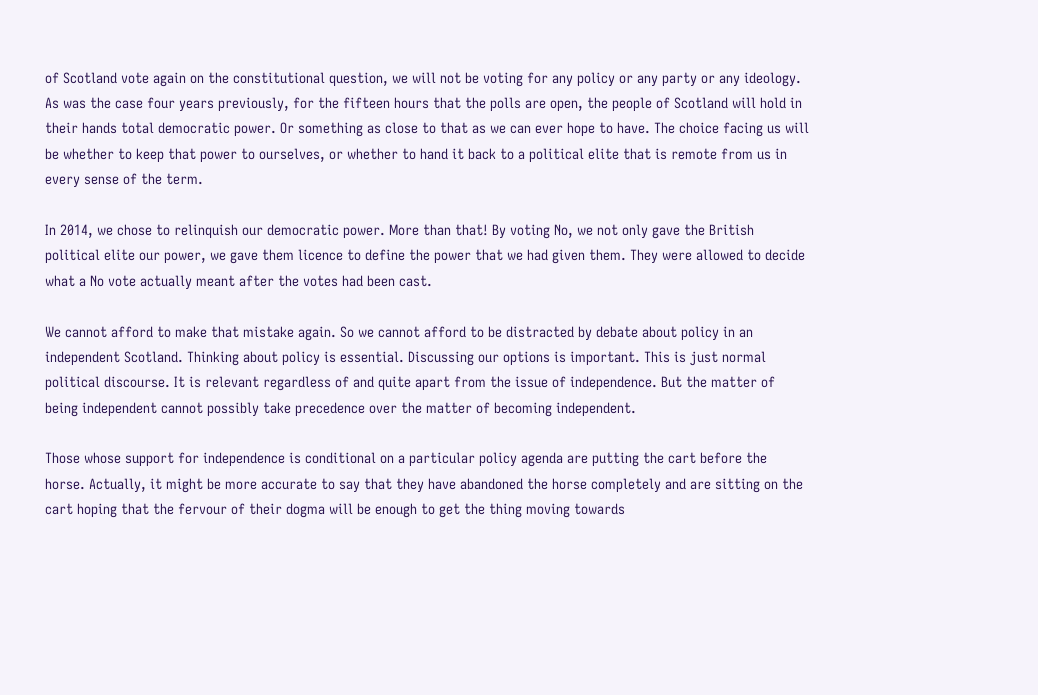of Scotland vote again on the constitutional question, we will not be voting for any policy or any party or any ideology. As was the case four years previously, for the fifteen hours that the polls are open, the people of Scotland will hold in their hands total democratic power. Or something as close to that as we can ever hope to have. The choice facing us will be whether to keep that power to ourselves, or whether to hand it back to a political elite that is remote from us in every sense of the term.

In 2014, we chose to relinquish our democratic power. More than that! By voting No, we not only gave the British political elite our power, we gave them licence to define the power that we had given them. They were allowed to decide what a No vote actually meant after the votes had been cast.

We cannot afford to make that mistake again. So we cannot afford to be distracted by debate about policy in an independent Scotland. Thinking about policy is essential. Discussing our options is important. This is just normal political discourse. It is relevant regardless of and quite apart from the issue of independence. But the matter of being independent cannot possibly take precedence over the matter of becoming independent.

Those whose support for independence is conditional on a particular policy agenda are putting the cart before the horse. Actually, it might be more accurate to say that they have abandoned the horse completely and are sitting on the cart hoping that the fervour of their dogma will be enough to get the thing moving towards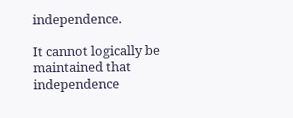independence.

It cannot logically be maintained that independence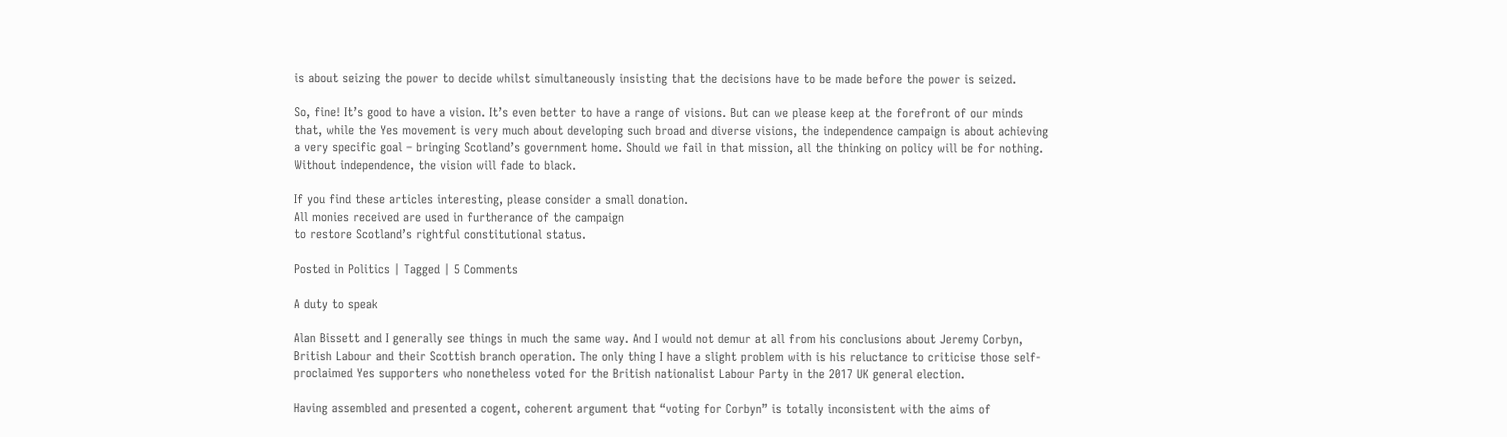is about seizing the power to decide whilst simultaneously insisting that the decisions have to be made before the power is seized.

So, fine! It’s good to have a vision. It’s even better to have a range of visions. But can we please keep at the forefront of our minds that, while the Yes movement is very much about developing such broad and diverse visions, the independence campaign is about achieving a very specific goal – bringing Scotland’s government home. Should we fail in that mission, all the thinking on policy will be for nothing. Without independence, the vision will fade to black.

If you find these articles interesting, please consider a small donation.
All monies received are used in furtherance of the campaign
to restore Scotland’s rightful constitutional status.

Posted in Politics | Tagged | 5 Comments

A duty to speak

Alan Bissett and I generally see things in much the same way. And I would not demur at all from his conclusions about Jeremy Corbyn, British Labour and their Scottish branch operation. The only thing I have a slight problem with is his reluctance to criticise those self-proclaimed Yes supporters who nonetheless voted for the British nationalist Labour Party in the 2017 UK general election.

Having assembled and presented a cogent, coherent argument that “voting for Corbyn” is totally inconsistent with the aims of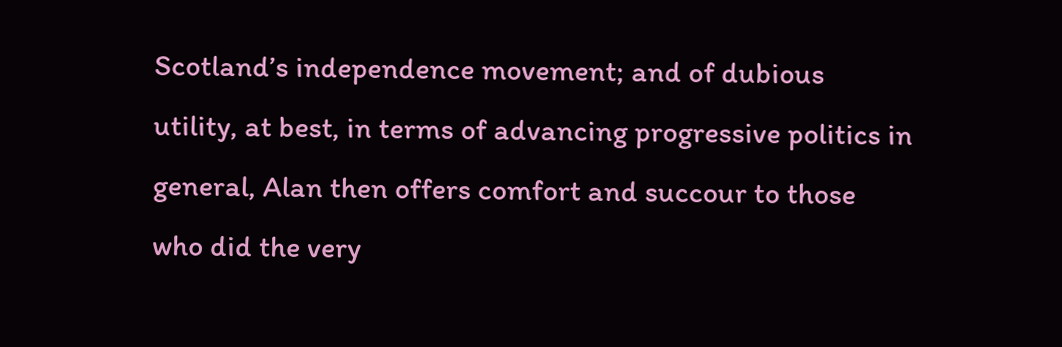Scotland’s independence movement; and of dubious utility, at best, in terms of advancing progressive politics in general, Alan then offers comfort and succour to those who did the very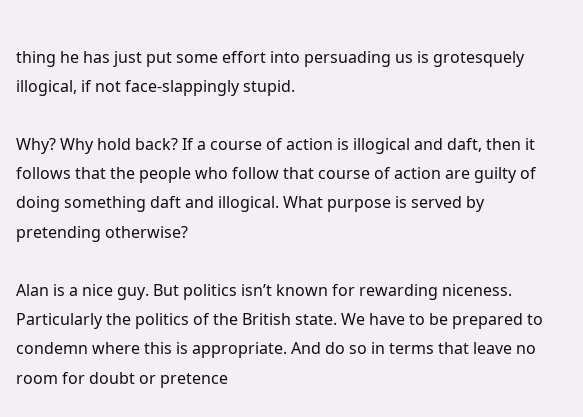thing he has just put some effort into persuading us is grotesquely illogical, if not face-slappingly stupid.

Why? Why hold back? If a course of action is illogical and daft, then it follows that the people who follow that course of action are guilty of doing something daft and illogical. What purpose is served by pretending otherwise?

Alan is a nice guy. But politics isn’t known for rewarding niceness. Particularly the politics of the British state. We have to be prepared to condemn where this is appropriate. And do so in terms that leave no room for doubt or pretence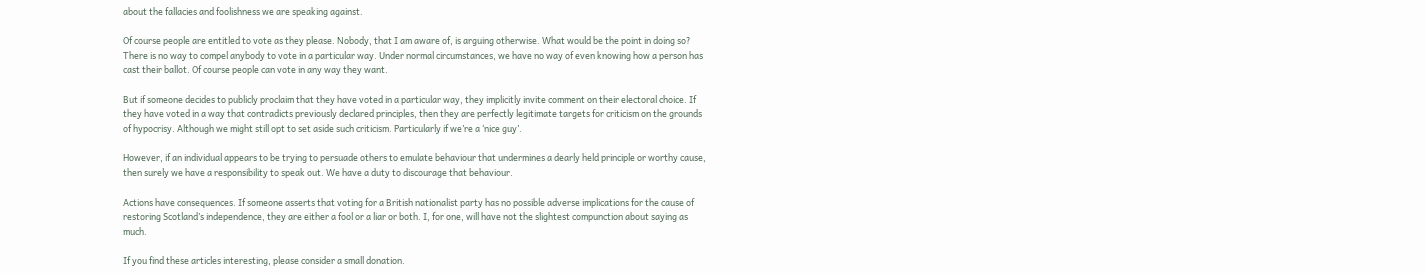about the fallacies and foolishness we are speaking against.

Of course people are entitled to vote as they please. Nobody, that I am aware of, is arguing otherwise. What would be the point in doing so? There is no way to compel anybody to vote in a particular way. Under normal circumstances, we have no way of even knowing how a person has cast their ballot. Of course people can vote in any way they want.

But if someone decides to publicly proclaim that they have voted in a particular way, they implicitly invite comment on their electoral choice. If they have voted in a way that contradicts previously declared principles, then they are perfectly legitimate targets for criticism on the grounds of hypocrisy. Although we might still opt to set aside such criticism. Particularly if we’re a ‘nice guy’.

However, if an individual appears to be trying to persuade others to emulate behaviour that undermines a dearly held principle or worthy cause, then surely we have a responsibility to speak out. We have a duty to discourage that behaviour.

Actions have consequences. If someone asserts that voting for a British nationalist party has no possible adverse implications for the cause of restoring Scotland’s independence, they are either a fool or a liar or both. I, for one, will have not the slightest compunction about saying as much.

If you find these articles interesting, please consider a small donation.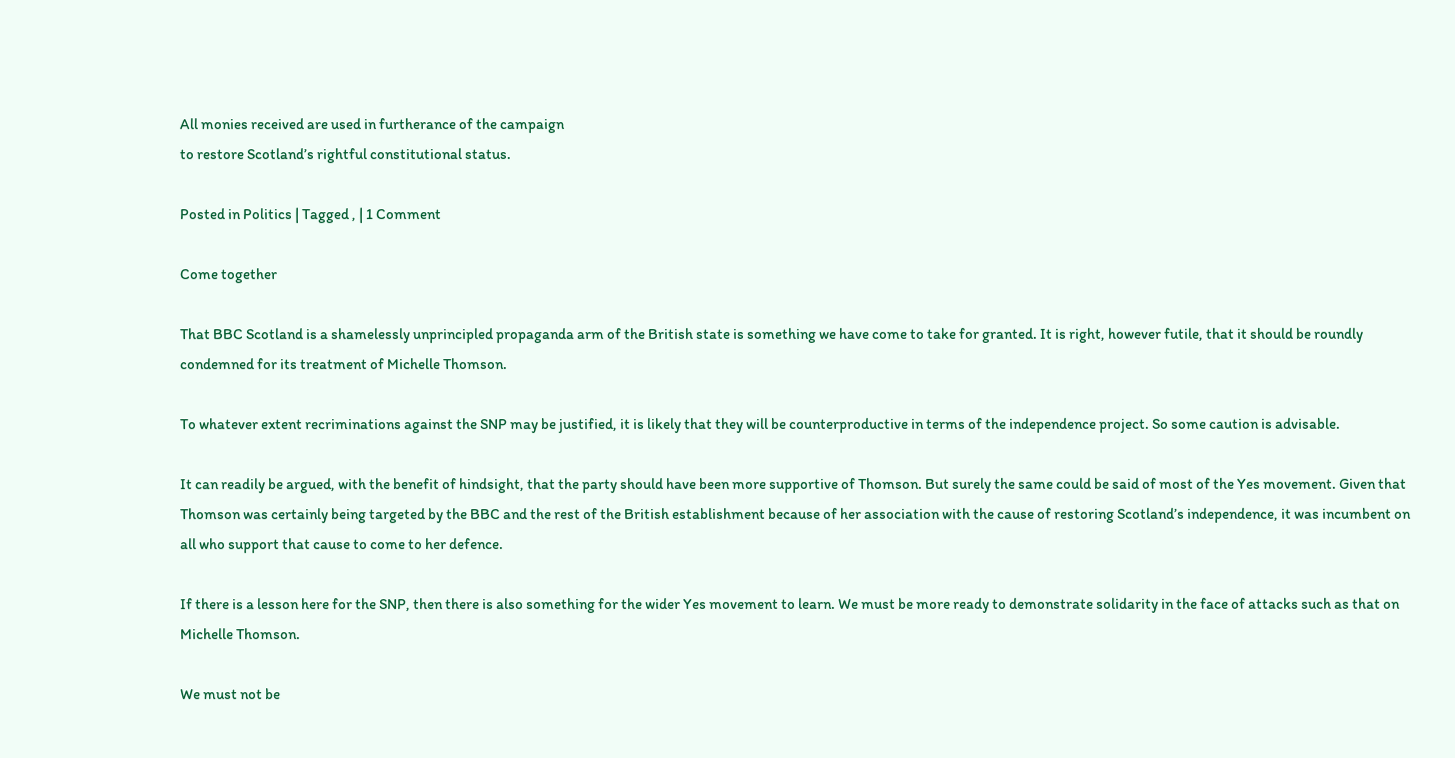All monies received are used in furtherance of the campaign
to restore Scotland’s rightful constitutional status.

Posted in Politics | Tagged , | 1 Comment

Come together

That BBC Scotland is a shamelessly unprincipled propaganda arm of the British state is something we have come to take for granted. It is right, however futile, that it should be roundly condemned for its treatment of Michelle Thomson.

To whatever extent recriminations against the SNP may be justified, it is likely that they will be counterproductive in terms of the independence project. So some caution is advisable.

It can readily be argued, with the benefit of hindsight, that the party should have been more supportive of Thomson. But surely the same could be said of most of the Yes movement. Given that Thomson was certainly being targeted by the BBC and the rest of the British establishment because of her association with the cause of restoring Scotland’s independence, it was incumbent on all who support that cause to come to her defence.

If there is a lesson here for the SNP, then there is also something for the wider Yes movement to learn. We must be more ready to demonstrate solidarity in the face of attacks such as that on Michelle Thomson.

We must not be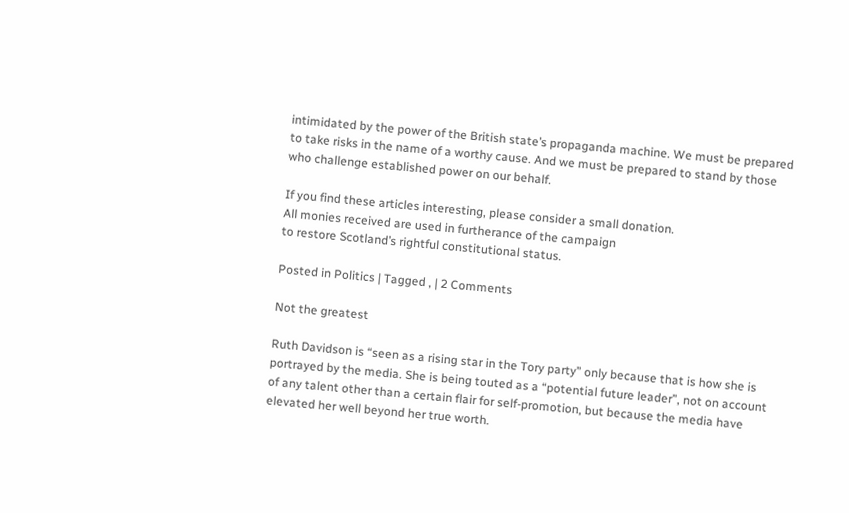intimidated by the power of the British state’s propaganda machine. We must be prepared to take risks in the name of a worthy cause. And we must be prepared to stand by those who challenge established power on our behalf.

If you find these articles interesting, please consider a small donation.
All monies received are used in furtherance of the campaign
to restore Scotland’s rightful constitutional status.

Posted in Politics | Tagged , | 2 Comments

Not the greatest

Ruth Davidson is “seen as a rising star in the Tory party” only because that is how she is portrayed by the media. She is being touted as a “potential future leader”, not on account of any talent other than a certain flair for self-promotion, but because the media have elevated her well beyond her true worth.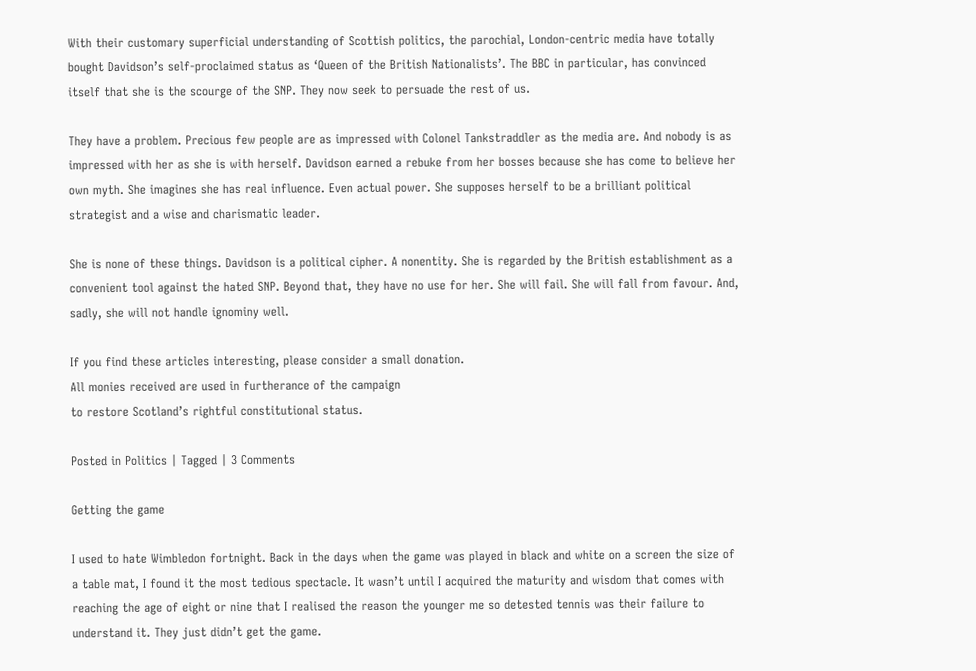With their customary superficial understanding of Scottish politics, the parochial, London-centric media have totally bought Davidson’s self-proclaimed status as ‘Queen of the British Nationalists’. The BBC in particular, has convinced itself that she is the scourge of the SNP. They now seek to persuade the rest of us.

They have a problem. Precious few people are as impressed with Colonel Tankstraddler as the media are. And nobody is as impressed with her as she is with herself. Davidson earned a rebuke from her bosses because she has come to believe her own myth. She imagines she has real influence. Even actual power. She supposes herself to be a brilliant political strategist and a wise and charismatic leader.

She is none of these things. Davidson is a political cipher. A nonentity. She is regarded by the British establishment as a convenient tool against the hated SNP. Beyond that, they have no use for her. She will fail. She will fall from favour. And, sadly, she will not handle ignominy well.

If you find these articles interesting, please consider a small donation.
All monies received are used in furtherance of the campaign
to restore Scotland’s rightful constitutional status.

Posted in Politics | Tagged | 3 Comments

Getting the game

I used to hate Wimbledon fortnight. Back in the days when the game was played in black and white on a screen the size of a table mat, I found it the most tedious spectacle. It wasn’t until I acquired the maturity and wisdom that comes with reaching the age of eight or nine that I realised the reason the younger me so detested tennis was their failure to understand it. They just didn’t get the game.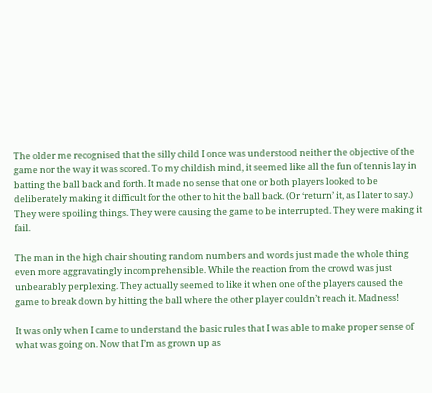The older me recognised that the silly child I once was understood neither the objective of the game nor the way it was scored. To my childish mind, it seemed like all the fun of tennis lay in batting the ball back and forth. It made no sense that one or both players looked to be deliberately making it difficult for the other to hit the ball back. (Or ‘return’ it, as I later to say.) They were spoiling things. They were causing the game to be interrupted. They were making it fail.

The man in the high chair shouting random numbers and words just made the whole thing even more aggravatingly incomprehensible. While the reaction from the crowd was just unbearably perplexing. They actually seemed to like it when one of the players caused the game to break down by hitting the ball where the other player couldn’t reach it. Madness!

It was only when I came to understand the basic rules that I was able to make proper sense of what was going on. Now that I’m as grown up as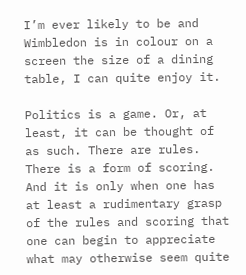I’m ever likely to be and Wimbledon is in colour on a screen the size of a dining table, I can quite enjoy it.

Politics is a game. Or, at least, it can be thought of as such. There are rules. There is a form of scoring. And it is only when one has at least a rudimentary grasp of the rules and scoring that one can begin to appreciate what may otherwise seem quite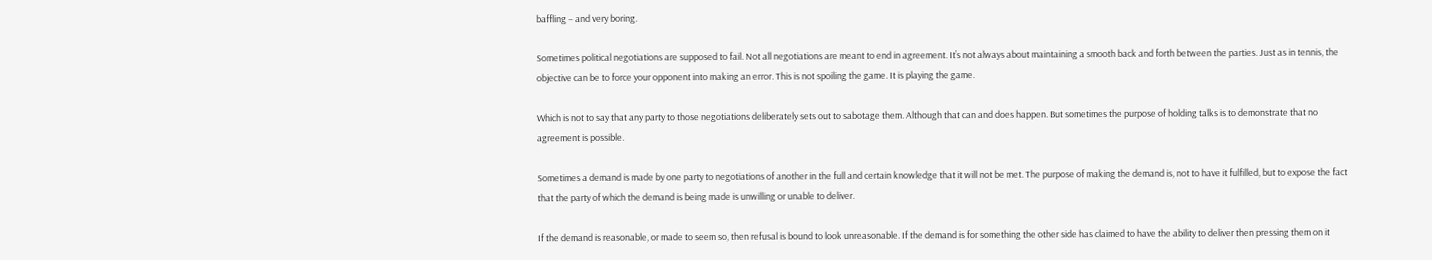baffling – and very boring.

Sometimes political negotiations are supposed to fail. Not all negotiations are meant to end in agreement. It’s not always about maintaining a smooth back and forth between the parties. Just as in tennis, the objective can be to force your opponent into making an error. This is not spoiling the game. It is playing the game.

Which is not to say that any party to those negotiations deliberately sets out to sabotage them. Although that can and does happen. But sometimes the purpose of holding talks is to demonstrate that no agreement is possible.

Sometimes a demand is made by one party to negotiations of another in the full and certain knowledge that it will not be met. The purpose of making the demand is, not to have it fulfilled, but to expose the fact that the party of which the demand is being made is unwilling or unable to deliver.

If the demand is reasonable, or made to seem so, then refusal is bound to look unreasonable. If the demand is for something the other side has claimed to have the ability to deliver then pressing them on it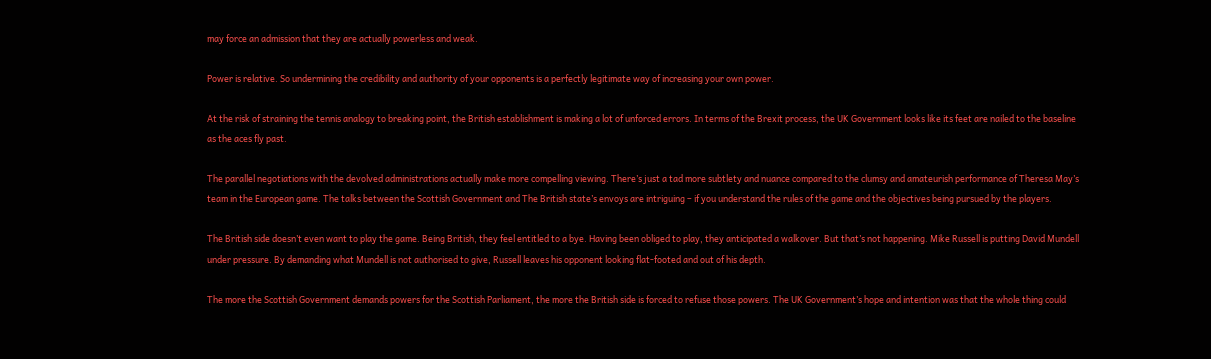may force an admission that they are actually powerless and weak.

Power is relative. So undermining the credibility and authority of your opponents is a perfectly legitimate way of increasing your own power.

At the risk of straining the tennis analogy to breaking point, the British establishment is making a lot of unforced errors. In terms of the Brexit process, the UK Government looks like its feet are nailed to the baseline as the aces fly past.

The parallel negotiations with the devolved administrations actually make more compelling viewing. There’s just a tad more subtlety and nuance compared to the clumsy and amateurish performance of Theresa May’s team in the European game. The talks between the Scottish Government and The British state’s envoys are intriguing – if you understand the rules of the game and the objectives being pursued by the players.

The British side doesn’t even want to play the game. Being British, they feel entitled to a bye. Having been obliged to play, they anticipated a walkover. But that’s not happening. Mike Russell is putting David Mundell under pressure. By demanding what Mundell is not authorised to give, Russell leaves his opponent looking flat-footed and out of his depth.

The more the Scottish Government demands powers for the Scottish Parliament, the more the British side is forced to refuse those powers. The UK Government’s hope and intention was that the whole thing could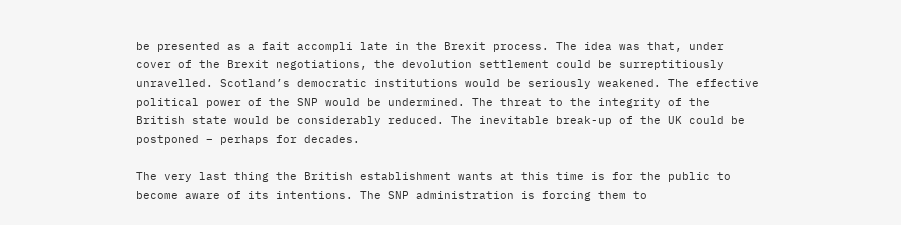be presented as a fait accompli late in the Brexit process. The idea was that, under cover of the Brexit negotiations, the devolution settlement could be surreptitiously unravelled. Scotland’s democratic institutions would be seriously weakened. The effective political power of the SNP would be undermined. The threat to the integrity of the British state would be considerably reduced. The inevitable break-up of the UK could be postponed – perhaps for decades.

The very last thing the British establishment wants at this time is for the public to become aware of its intentions. The SNP administration is forcing them to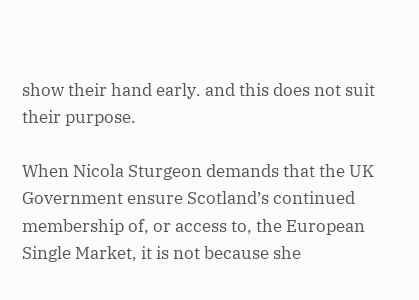show their hand early. and this does not suit their purpose.

When Nicola Sturgeon demands that the UK Government ensure Scotland’s continued membership of, or access to, the European Single Market, it is not because she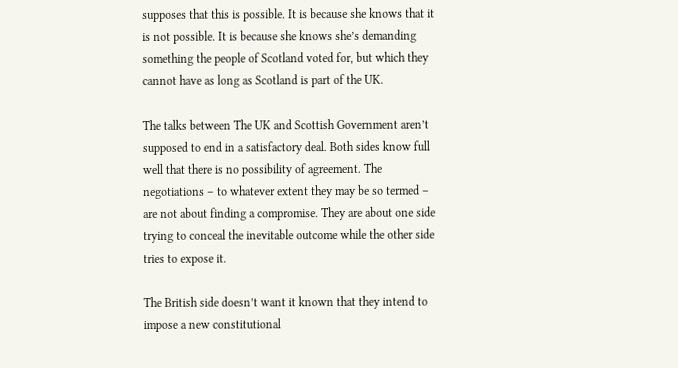supposes that this is possible. It is because she knows that it is not possible. It is because she knows she’s demanding something the people of Scotland voted for, but which they cannot have as long as Scotland is part of the UK.

The talks between The UK and Scottish Government aren’t supposed to end in a satisfactory deal. Both sides know full well that there is no possibility of agreement. The negotiations – to whatever extent they may be so termed – are not about finding a compromise. They are about one side trying to conceal the inevitable outcome while the other side tries to expose it.

The British side doesn’t want it known that they intend to impose a new constitutional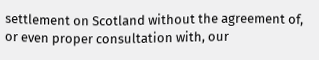settlement on Scotland without the agreement of, or even proper consultation with, our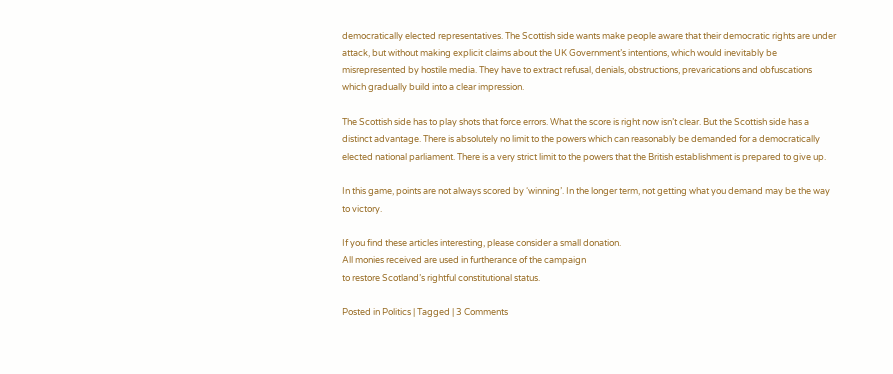democratically elected representatives. The Scottish side wants make people aware that their democratic rights are under attack, but without making explicit claims about the UK Government’s intentions, which would inevitably be misrepresented by hostile media. They have to extract refusal, denials, obstructions, prevarications and obfuscations which gradually build into a clear impression.

The Scottish side has to play shots that force errors. What the score is right now isn’t clear. But the Scottish side has a distinct advantage. There is absolutely no limit to the powers which can reasonably be demanded for a democratically elected national parliament. There is a very strict limit to the powers that the British establishment is prepared to give up.

In this game, points are not always scored by ‘winning’. In the longer term, not getting what you demand may be the way to victory.

If you find these articles interesting, please consider a small donation.
All monies received are used in furtherance of the campaign
to restore Scotland’s rightful constitutional status.

Posted in Politics | Tagged | 3 Comments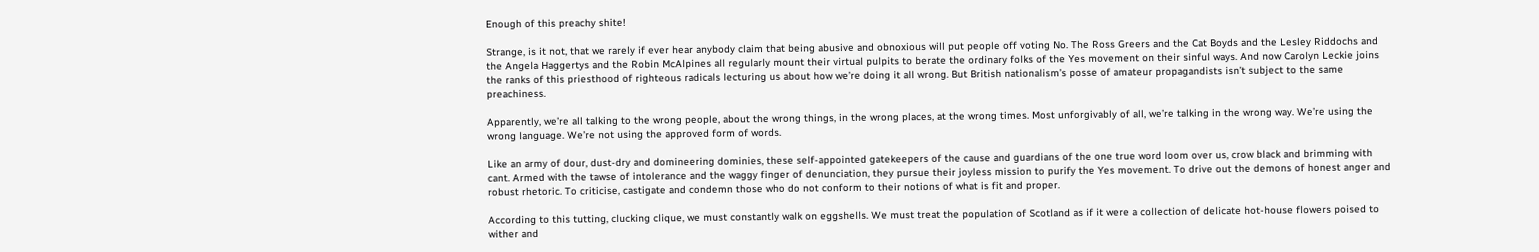Enough of this preachy shite!

Strange, is it not, that we rarely if ever hear anybody claim that being abusive and obnoxious will put people off voting No. The Ross Greers and the Cat Boyds and the Lesley Riddochs and the Angela Haggertys and the Robin McAlpines all regularly mount their virtual pulpits to berate the ordinary folks of the Yes movement on their sinful ways. And now Carolyn Leckie joins the ranks of this priesthood of righteous radicals lecturing us about how we’re doing it all wrong. But British nationalism’s posse of amateur propagandists isn’t subject to the same preachiness.

Apparently, we’re all talking to the wrong people, about the wrong things, in the wrong places, at the wrong times. Most unforgivably of all, we’re talking in the wrong way. We’re using the wrong language. We’re not using the approved form of words.

Like an army of dour, dust-dry and domineering dominies, these self-appointed gatekeepers of the cause and guardians of the one true word loom over us, crow black and brimming with cant. Armed with the tawse of intolerance and the waggy finger of denunciation, they pursue their joyless mission to purify the Yes movement. To drive out the demons of honest anger and robust rhetoric. To criticise, castigate and condemn those who do not conform to their notions of what is fit and proper.

According to this tutting, clucking clique, we must constantly walk on eggshells. We must treat the population of Scotland as if it were a collection of delicate hot-house flowers poised to wither and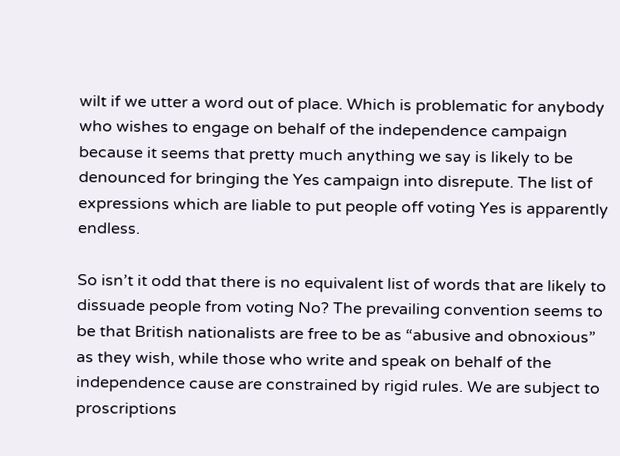wilt if we utter a word out of place. Which is problematic for anybody who wishes to engage on behalf of the independence campaign because it seems that pretty much anything we say is likely to be denounced for bringing the Yes campaign into disrepute. The list of expressions which are liable to put people off voting Yes is apparently endless.

So isn’t it odd that there is no equivalent list of words that are likely to dissuade people from voting No? The prevailing convention seems to be that British nationalists are free to be as “abusive and obnoxious” as they wish, while those who write and speak on behalf of the independence cause are constrained by rigid rules. We are subject to proscriptions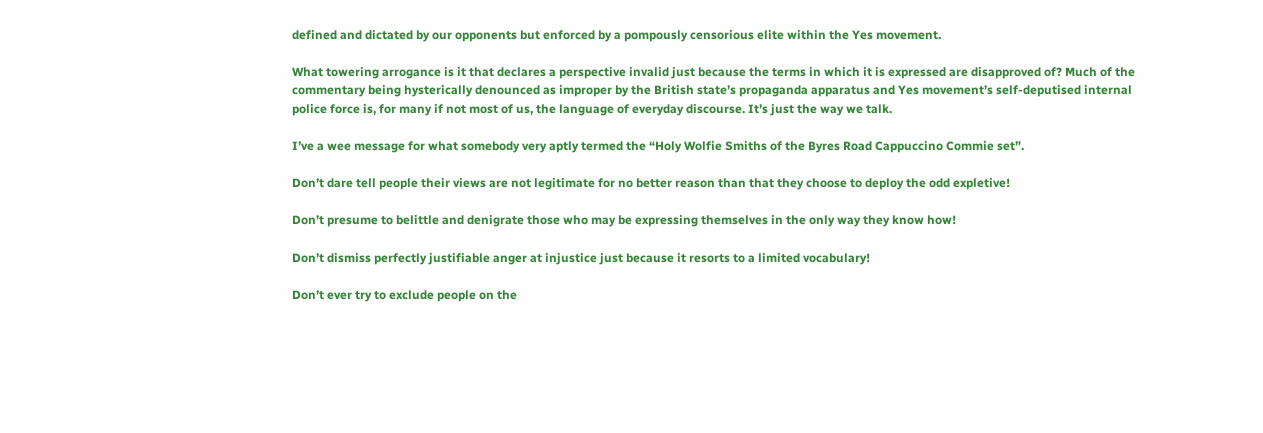defined and dictated by our opponents but enforced by a pompously censorious elite within the Yes movement.

What towering arrogance is it that declares a perspective invalid just because the terms in which it is expressed are disapproved of? Much of the commentary being hysterically denounced as improper by the British state’s propaganda apparatus and Yes movement’s self-deputised internal police force is, for many if not most of us, the language of everyday discourse. It’s just the way we talk.

I’ve a wee message for what somebody very aptly termed the “Holy Wolfie Smiths of the Byres Road Cappuccino Commie set”.

Don’t dare tell people their views are not legitimate for no better reason than that they choose to deploy the odd expletive!

Don’t presume to belittle and denigrate those who may be expressing themselves in the only way they know how!

Don’t dismiss perfectly justifiable anger at injustice just because it resorts to a limited vocabulary!

Don’t ever try to exclude people on the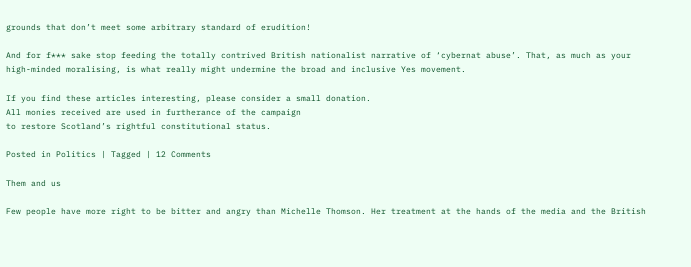grounds that don’t meet some arbitrary standard of erudition!

And for f*** sake stop feeding the totally contrived British nationalist narrative of ‘cybernat abuse’. That, as much as your high-minded moralising, is what really might undermine the broad and inclusive Yes movement.

If you find these articles interesting, please consider a small donation.
All monies received are used in furtherance of the campaign
to restore Scotland’s rightful constitutional status.

Posted in Politics | Tagged | 12 Comments

Them and us

Few people have more right to be bitter and angry than Michelle Thomson. Her treatment at the hands of the media and the British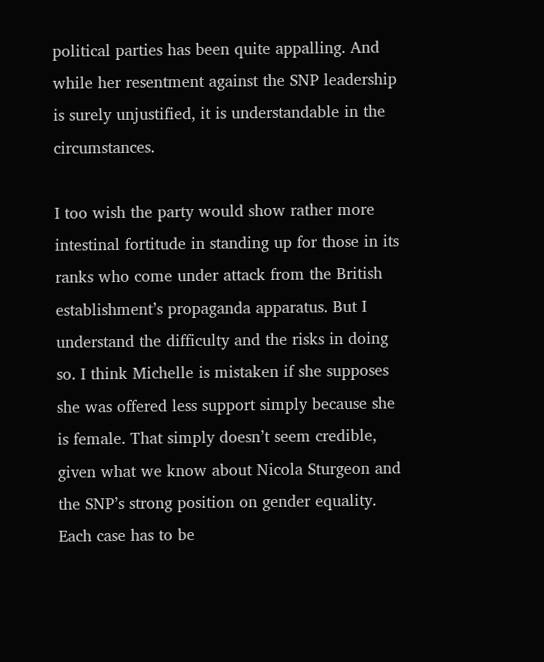political parties has been quite appalling. And while her resentment against the SNP leadership is surely unjustified, it is understandable in the circumstances.

I too wish the party would show rather more intestinal fortitude in standing up for those in its ranks who come under attack from the British establishment’s propaganda apparatus. But I understand the difficulty and the risks in doing so. I think Michelle is mistaken if she supposes she was offered less support simply because she is female. That simply doesn’t seem credible, given what we know about Nicola Sturgeon and the SNP’s strong position on gender equality. Each case has to be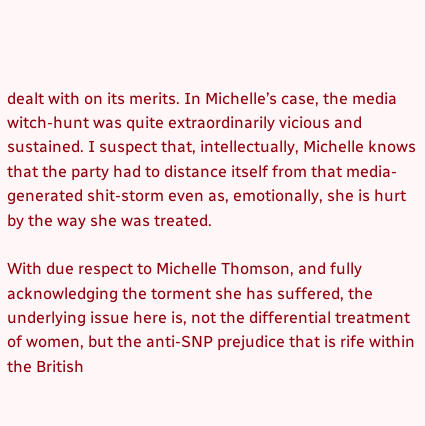dealt with on its merits. In Michelle’s case, the media witch-hunt was quite extraordinarily vicious and sustained. I suspect that, intellectually, Michelle knows that the party had to distance itself from that media-generated shit-storm even as, emotionally, she is hurt by the way she was treated.

With due respect to Michelle Thomson, and fully acknowledging the torment she has suffered, the underlying issue here is, not the differential treatment of women, but the anti-SNP prejudice that is rife within the British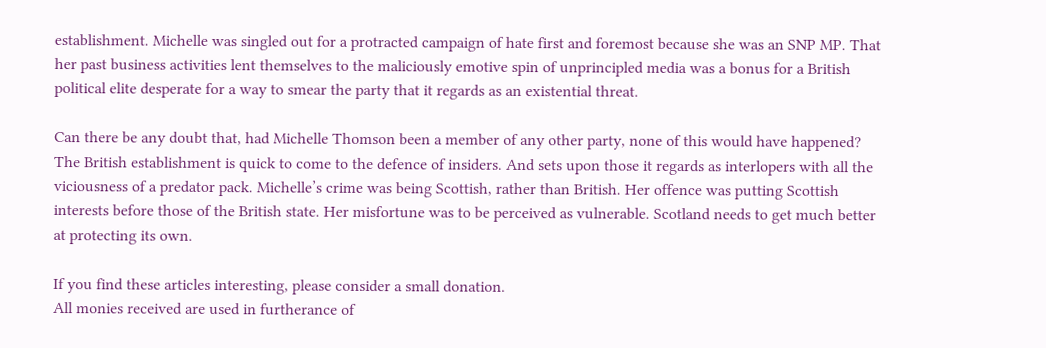establishment. Michelle was singled out for a protracted campaign of hate first and foremost because she was an SNP MP. That her past business activities lent themselves to the maliciously emotive spin of unprincipled media was a bonus for a British political elite desperate for a way to smear the party that it regards as an existential threat.

Can there be any doubt that, had Michelle Thomson been a member of any other party, none of this would have happened? The British establishment is quick to come to the defence of insiders. And sets upon those it regards as interlopers with all the viciousness of a predator pack. Michelle’s crime was being Scottish, rather than British. Her offence was putting Scottish interests before those of the British state. Her misfortune was to be perceived as vulnerable. Scotland needs to get much better at protecting its own.

If you find these articles interesting, please consider a small donation.
All monies received are used in furtherance of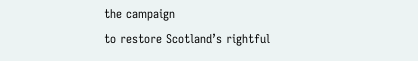the campaign
to restore Scotland’s rightful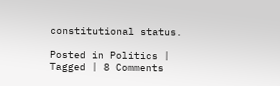constitutional status.

Posted in Politics | Tagged | 8 Comments